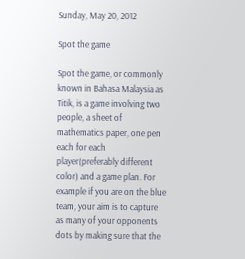Sunday, May 20, 2012

Spot the game

Spot the game, or commonly known in Bahasa Malaysia as Titik, is a game involving two people, a sheet of mathematics paper, one pen each for each player(preferably different color) and a game plan. For example if you are on the blue team, your aim is to capture as many of your opponents dots by making sure that the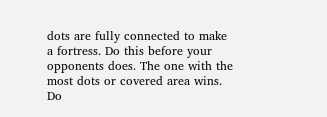dots are fully connected to make a fortress. Do this before your opponents does. The one with the most dots or covered area wins.
Do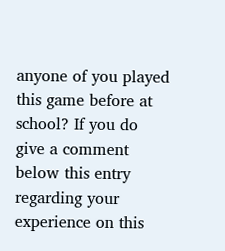anyone of you played this game before at school? If you do give a comment below this entry regarding your experience on this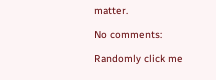matter.

No comments:

Randomly click me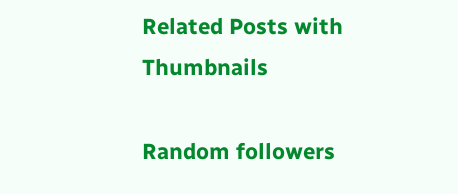Related Posts with Thumbnails

Random followers